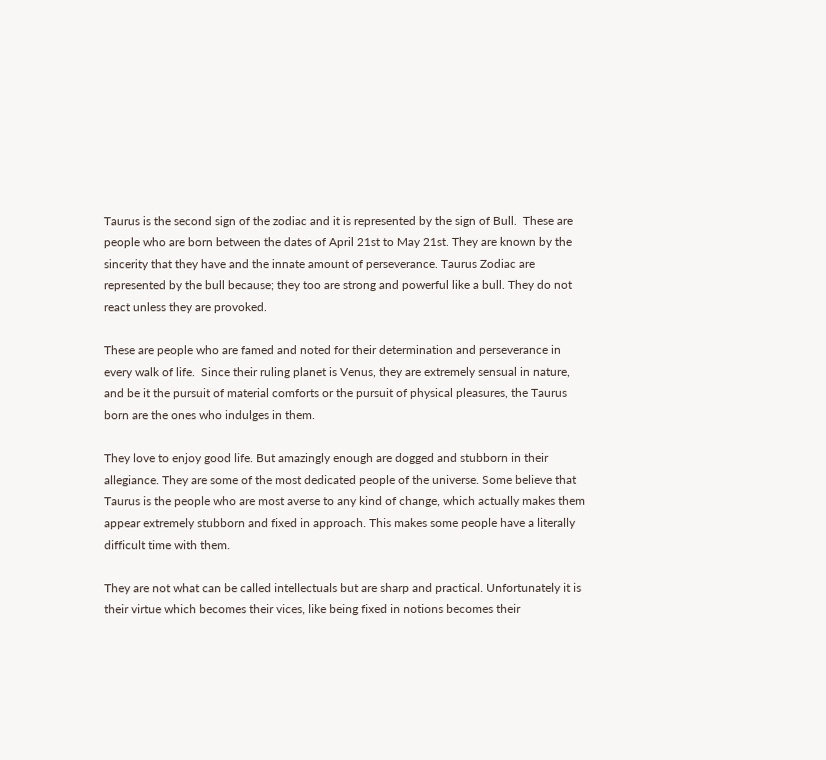Taurus is the second sign of the zodiac and it is represented by the sign of Bull.  These are people who are born between the dates of April 21st to May 21st. They are known by the sincerity that they have and the innate amount of perseverance. Taurus Zodiac are represented by the bull because; they too are strong and powerful like a bull. They do not react unless they are provoked.

These are people who are famed and noted for their determination and perseverance in every walk of life.  Since their ruling planet is Venus, they are extremely sensual in nature, and be it the pursuit of material comforts or the pursuit of physical pleasures, the Taurus born are the ones who indulges in them.

They love to enjoy good life. But amazingly enough are dogged and stubborn in their allegiance. They are some of the most dedicated people of the universe. Some believe that Taurus is the people who are most averse to any kind of change, which actually makes them appear extremely stubborn and fixed in approach. This makes some people have a literally difficult time with them.

They are not what can be called intellectuals but are sharp and practical. Unfortunately it is their virtue which becomes their vices, like being fixed in notions becomes their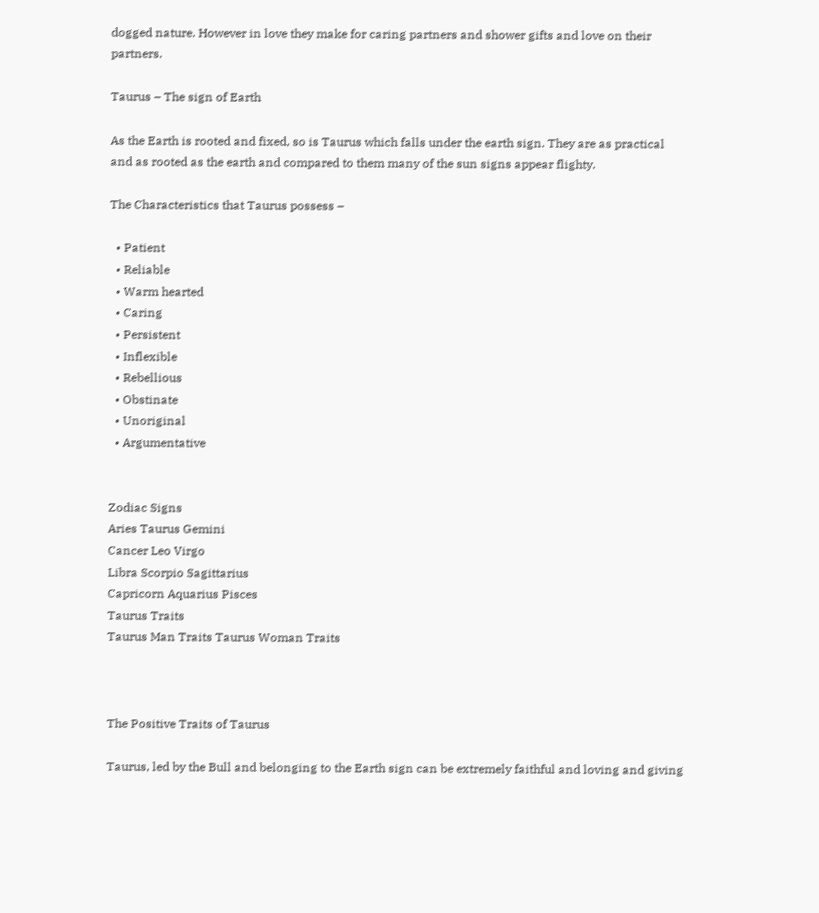dogged nature. However in love they make for caring partners and shower gifts and love on their partners.

Taurus – The sign of Earth

As the Earth is rooted and fixed, so is Taurus which falls under the earth sign. They are as practical and as rooted as the earth and compared to them many of the sun signs appear flighty.

The Characteristics that Taurus possess –

  • Patient
  • Reliable
  • Warm hearted
  • Caring
  • Persistent
  • Inflexible
  • Rebellious
  • Obstinate
  • Unoriginal
  • Argumentative


Zodiac Signs
Aries Taurus Gemini
Cancer Leo Virgo
Libra Scorpio Sagittarius
Capricorn Aquarius Pisces
Taurus Traits
Taurus Man Traits Taurus Woman Traits



The Positive Traits of Taurus

Taurus, led by the Bull and belonging to the Earth sign can be extremely faithful and loving and giving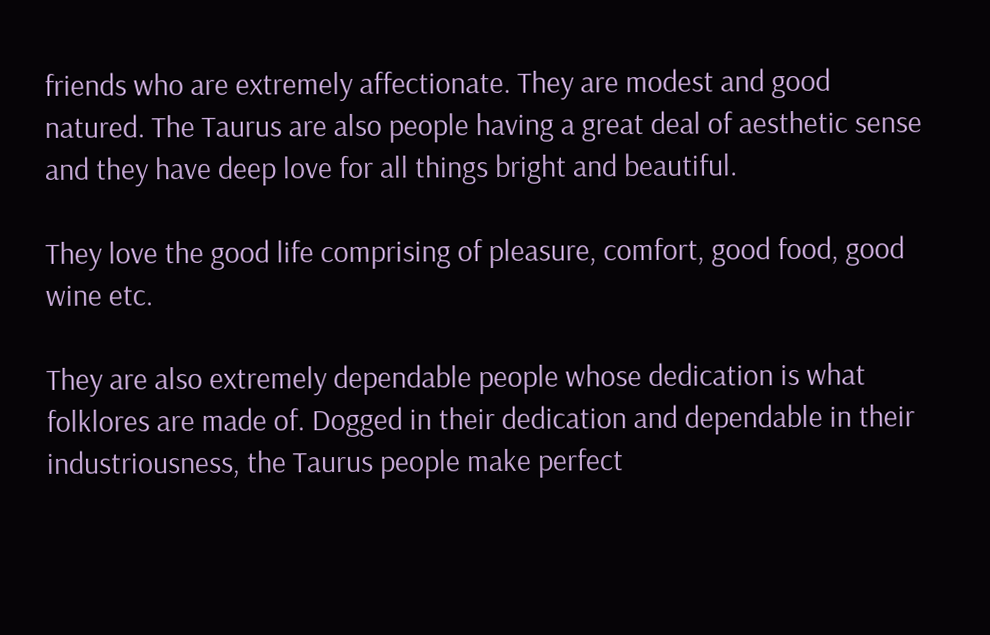friends who are extremely affectionate. They are modest and good natured. The Taurus are also people having a great deal of aesthetic sense and they have deep love for all things bright and beautiful.

They love the good life comprising of pleasure, comfort, good food, good wine etc.

They are also extremely dependable people whose dedication is what folklores are made of. Dogged in their dedication and dependable in their industriousness, the Taurus people make perfect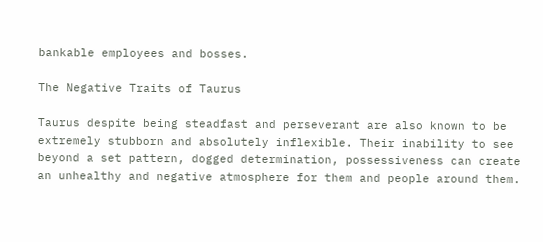bankable employees and bosses.

The Negative Traits of Taurus

Taurus despite being steadfast and perseverant are also known to be extremely stubborn and absolutely inflexible. Their inability to see beyond a set pattern, dogged determination, possessiveness can create an unhealthy and negative atmosphere for them and people around them.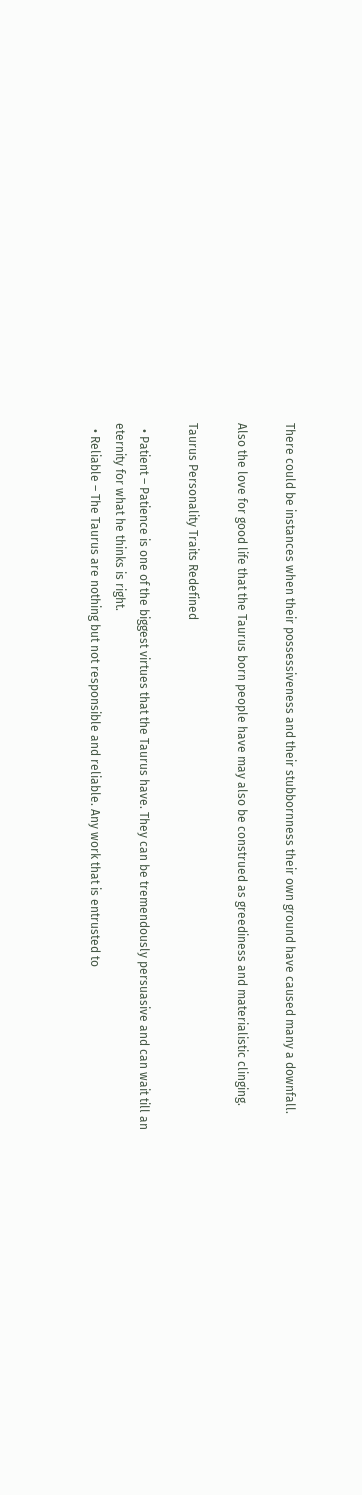There could be instances when their possessiveness and their stubbornness their own ground have caused many a downfall.

Also the love for good life that the Taurus born people have may also be construed as greediness and materialistic clinging.

Taurus Personality Traits Redefined

  • Patient – Patience is one of the biggest virtues that the Taurus have. They can be tremendously persuasive and can wait till an eternity for what he thinks is right.
  • Reliable – The Taurus are nothing but not responsible and reliable. Any work that is entrusted to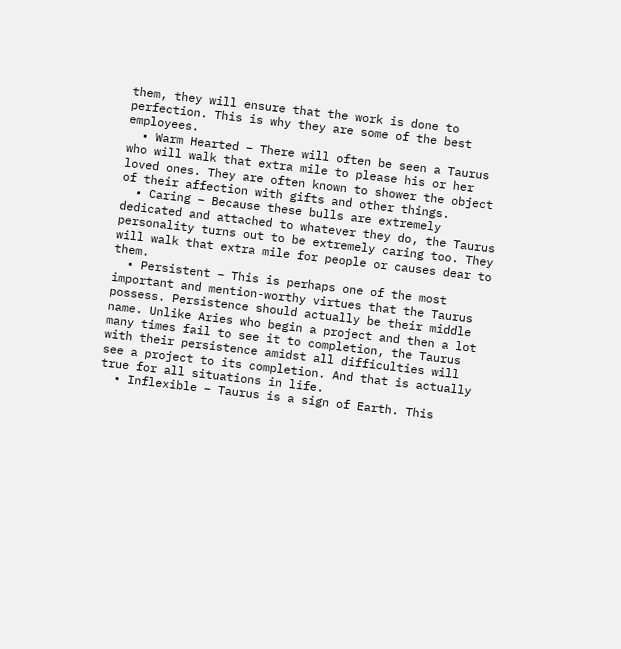them, they will ensure that the work is done to perfection. This is why they are some of the best employees.
  • Warm Hearted – There will often be seen a Taurus who will walk that extra mile to please his or her loved ones. They are often known to shower the object of their affection with gifts and other things.
  • Caring – Because these bulls are extremely dedicated and attached to whatever they do, the Taurus personality turns out to be extremely caring too. They will walk that extra mile for people or causes dear to them.
  • Persistent – This is perhaps one of the most important and mention-worthy virtues that the Taurus possess. Persistence should actually be their middle name. Unlike Aries who begin a project and then a lot many times fail to see it to completion, the Taurus with their persistence amidst all difficulties will see a project to its completion. And that is actually true for all situations in life.
  • Inflexible – Taurus is a sign of Earth. This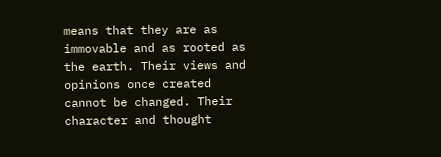means that they are as immovable and as rooted as the earth. Their views and opinions once created cannot be changed. Their character and thought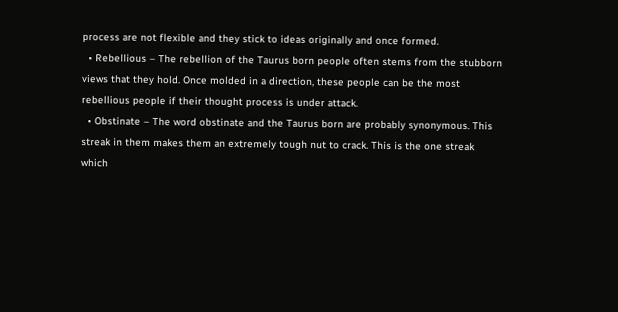process are not flexible and they stick to ideas originally and once formed.
  • Rebellious – The rebellion of the Taurus born people often stems from the stubborn views that they hold. Once molded in a direction, these people can be the most rebellious people if their thought process is under attack.
  • Obstinate – The word obstinate and the Taurus born are probably synonymous. This streak in them makes them an extremely tough nut to crack. This is the one streak which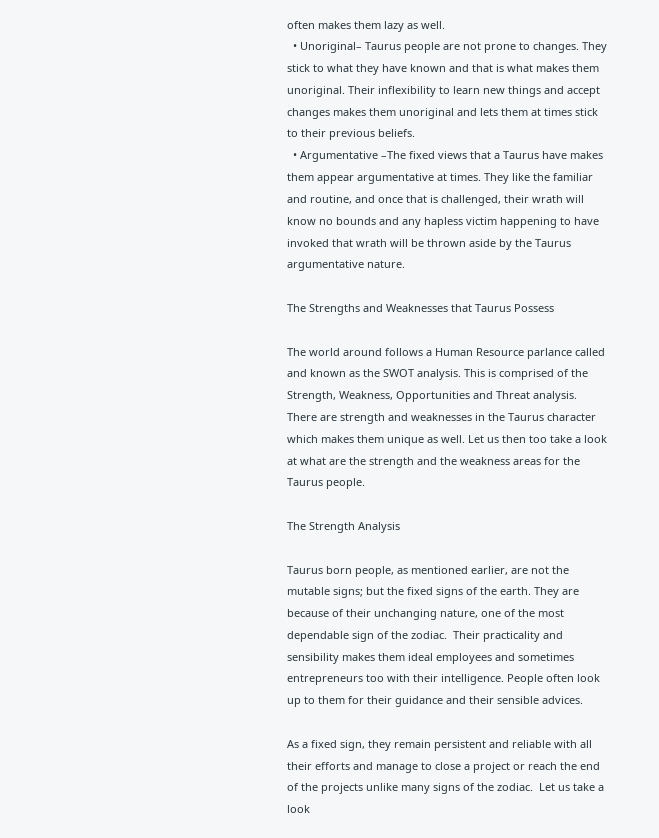often makes them lazy as well.
  • Unoriginal– Taurus people are not prone to changes. They stick to what they have known and that is what makes them unoriginal. Their inflexibility to learn new things and accept changes makes them unoriginal and lets them at times stick to their previous beliefs.
  • Argumentative –The fixed views that a Taurus have makes them appear argumentative at times. They like the familiar and routine, and once that is challenged, their wrath will know no bounds and any hapless victim happening to have invoked that wrath will be thrown aside by the Taurus argumentative nature.

The Strengths and Weaknesses that Taurus Possess

The world around follows a Human Resource parlance called and known as the SWOT analysis. This is comprised of the Strength, Weakness, Opportunities and Threat analysis. There are strength and weaknesses in the Taurus character which makes them unique as well. Let us then too take a look at what are the strength and the weakness areas for the Taurus people.

The Strength Analysis

Taurus born people, as mentioned earlier, are not the mutable signs; but the fixed signs of the earth. They are because of their unchanging nature, one of the most dependable sign of the zodiac.  Their practicality and sensibility makes them ideal employees and sometimes entrepreneurs too with their intelligence. People often look up to them for their guidance and their sensible advices.

As a fixed sign, they remain persistent and reliable with all their efforts and manage to close a project or reach the end of the projects unlike many signs of the zodiac.  Let us take a look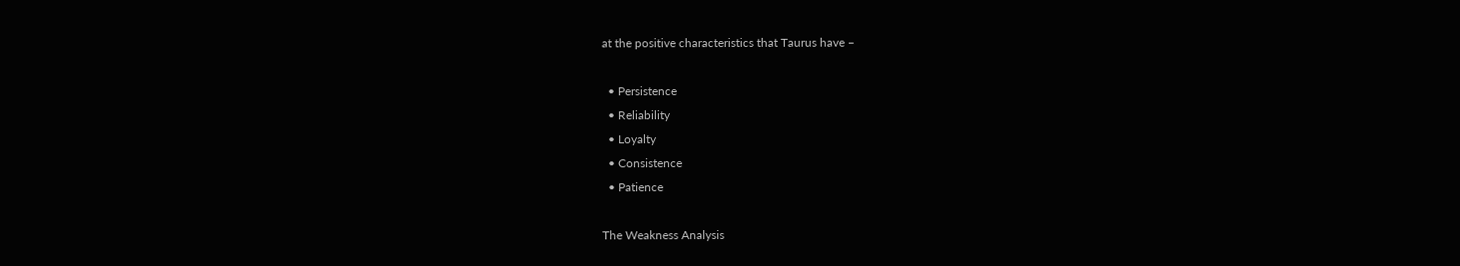at the positive characteristics that Taurus have –

  • Persistence
  • Reliability
  • Loyalty
  • Consistence
  • Patience

The Weakness Analysis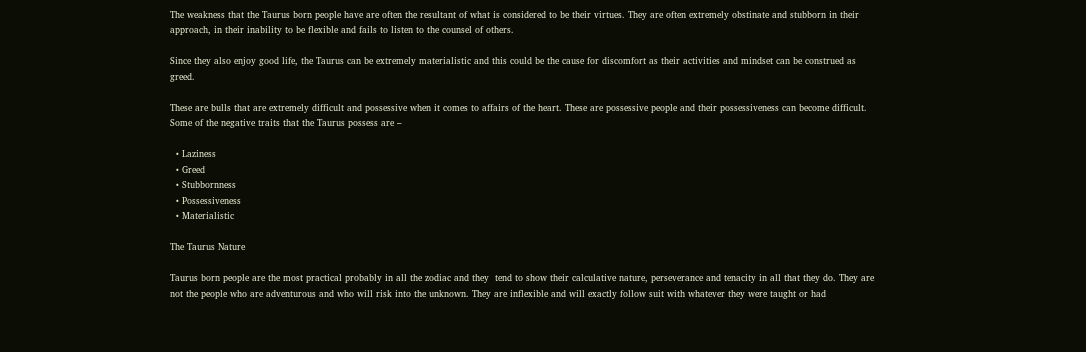The weakness that the Taurus born people have are often the resultant of what is considered to be their virtues. They are often extremely obstinate and stubborn in their approach, in their inability to be flexible and fails to listen to the counsel of others.

Since they also enjoy good life, the Taurus can be extremely materialistic and this could be the cause for discomfort as their activities and mindset can be construed as greed.

These are bulls that are extremely difficult and possessive when it comes to affairs of the heart. These are possessive people and their possessiveness can become difficult.  Some of the negative traits that the Taurus possess are –

  • Laziness
  • Greed
  • Stubbornness
  • Possessiveness
  • Materialistic

The Taurus Nature

Taurus born people are the most practical probably in all the zodiac and they  tend to show their calculative nature, perseverance and tenacity in all that they do. They are not the people who are adventurous and who will risk into the unknown. They are inflexible and will exactly follow suit with whatever they were taught or had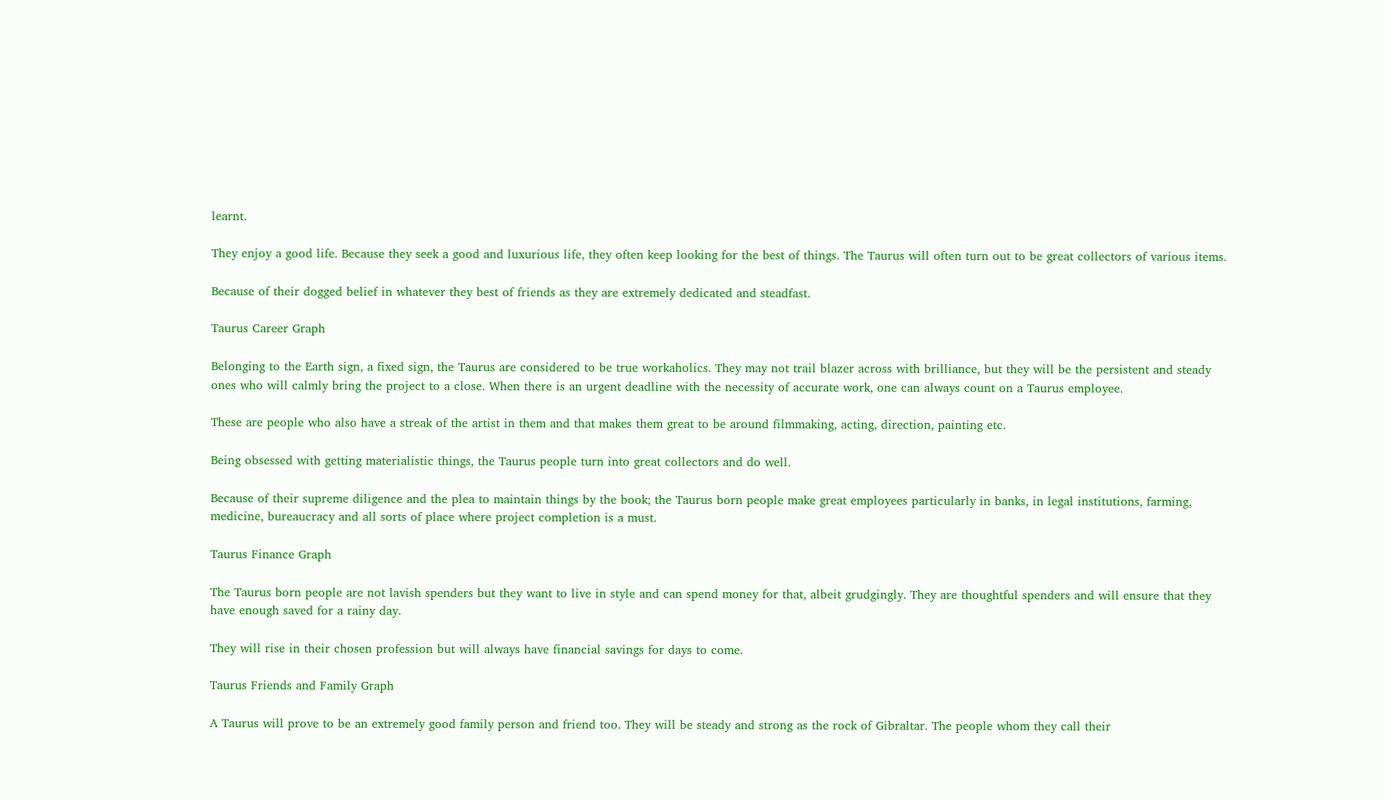learnt.

They enjoy a good life. Because they seek a good and luxurious life, they often keep looking for the best of things. The Taurus will often turn out to be great collectors of various items.

Because of their dogged belief in whatever they best of friends as they are extremely dedicated and steadfast.

Taurus Career Graph

Belonging to the Earth sign, a fixed sign, the Taurus are considered to be true workaholics. They may not trail blazer across with brilliance, but they will be the persistent and steady ones who will calmly bring the project to a close. When there is an urgent deadline with the necessity of accurate work, one can always count on a Taurus employee.

These are people who also have a streak of the artist in them and that makes them great to be around filmmaking, acting, direction, painting etc.

Being obsessed with getting materialistic things, the Taurus people turn into great collectors and do well.

Because of their supreme diligence and the plea to maintain things by the book; the Taurus born people make great employees particularly in banks, in legal institutions, farming, medicine, bureaucracy and all sorts of place where project completion is a must.

Taurus Finance Graph

The Taurus born people are not lavish spenders but they want to live in style and can spend money for that, albeit grudgingly. They are thoughtful spenders and will ensure that they have enough saved for a rainy day.

They will rise in their chosen profession but will always have financial savings for days to come.

Taurus Friends and Family Graph

A Taurus will prove to be an extremely good family person and friend too. They will be steady and strong as the rock of Gibraltar. The people whom they call their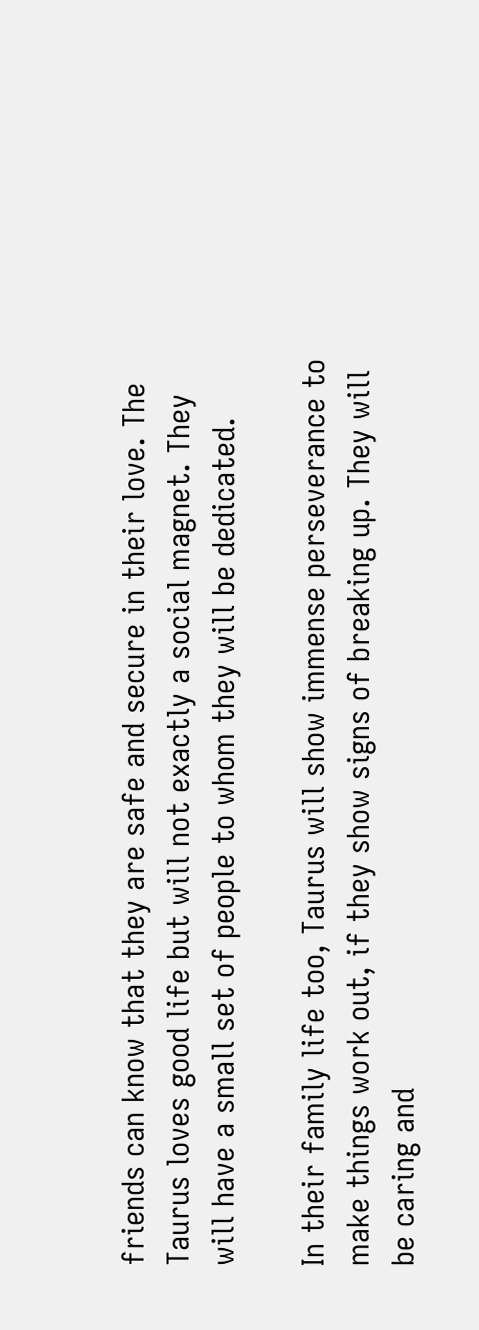friends can know that they are safe and secure in their love. The Taurus loves good life but will not exactly a social magnet. They will have a small set of people to whom they will be dedicated.

In their family life too, Taurus will show immense perseverance to make things work out, if they show signs of breaking up. They will be caring and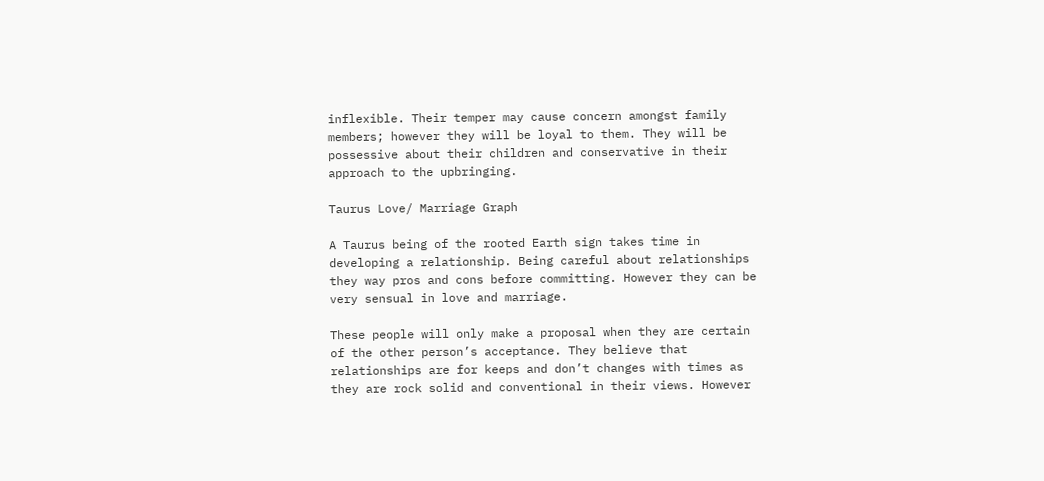inflexible. Their temper may cause concern amongst family members; however they will be loyal to them. They will be possessive about their children and conservative in their approach to the upbringing.

Taurus Love/ Marriage Graph

A Taurus being of the rooted Earth sign takes time in developing a relationship. Being careful about relationships they way pros and cons before committing. However they can be very sensual in love and marriage.

These people will only make a proposal when they are certain of the other person’s acceptance. They believe that relationships are for keeps and don’t changes with times as they are rock solid and conventional in their views. However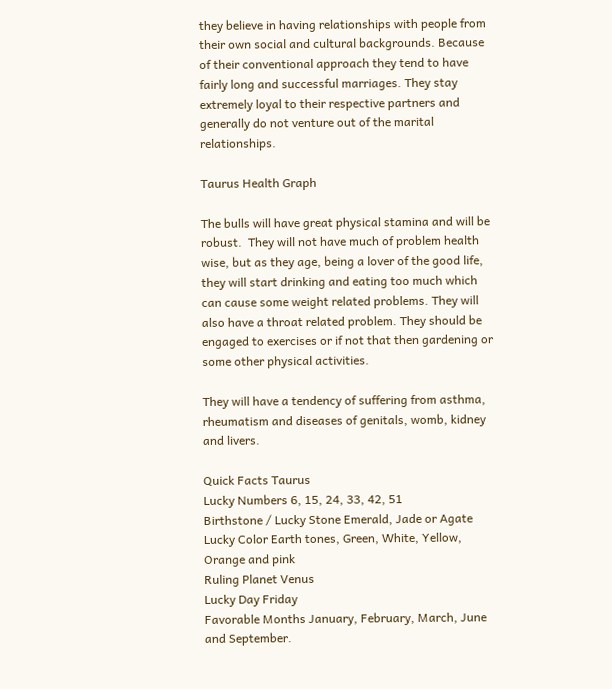they believe in having relationships with people from their own social and cultural backgrounds. Because of their conventional approach they tend to have fairly long and successful marriages. They stay extremely loyal to their respective partners and generally do not venture out of the marital relationships.

Taurus Health Graph

The bulls will have great physical stamina and will be robust.  They will not have much of problem health wise, but as they age, being a lover of the good life, they will start drinking and eating too much which can cause some weight related problems. They will also have a throat related problem. They should be engaged to exercises or if not that then gardening or some other physical activities.

They will have a tendency of suffering from asthma, rheumatism and diseases of genitals, womb, kidney and livers.

Quick Facts Taurus
Lucky Numbers 6, 15, 24, 33, 42, 51
Birthstone / Lucky Stone Emerald, Jade or Agate
Lucky Color Earth tones, Green, White, Yellow, Orange and pink
Ruling Planet Venus
Lucky Day Friday
Favorable Months January, February, March, June and September.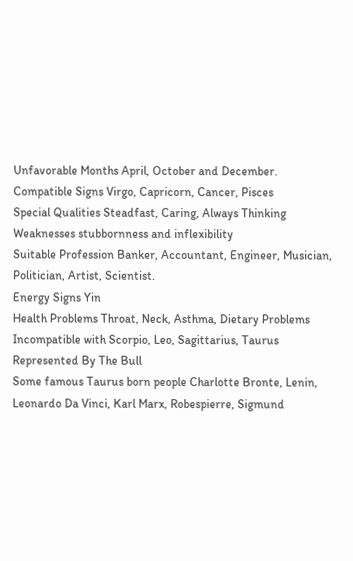Unfavorable Months April, October and December.
Compatible Signs Virgo, Capricorn, Cancer, Pisces
Special Qualities Steadfast, Caring, Always Thinking
Weaknesses stubbornness and inflexibility
Suitable Profession Banker, Accountant, Engineer, Musician, Politician, Artist, Scientist.
Energy Signs Yin
Health Problems Throat, Neck, Asthma, Dietary Problems
Incompatible with Scorpio, Leo, Sagittarius, Taurus
Represented By The Bull
Some famous Taurus born people Charlotte Bronte, Lenin, Leonardo Da Vinci, Karl Marx, Robespierre, Sigmund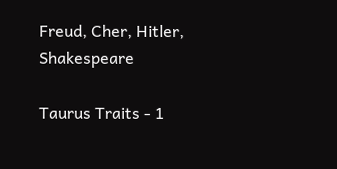Freud, Cher, Hitler, Shakespeare

Taurus Traits - 1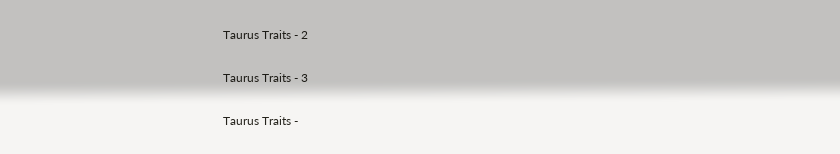Taurus Traits - 2

Taurus Traits - 3

Taurus Traits -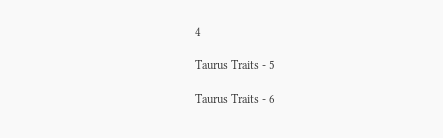4

Taurus Traits - 5

Taurus Traits - 6